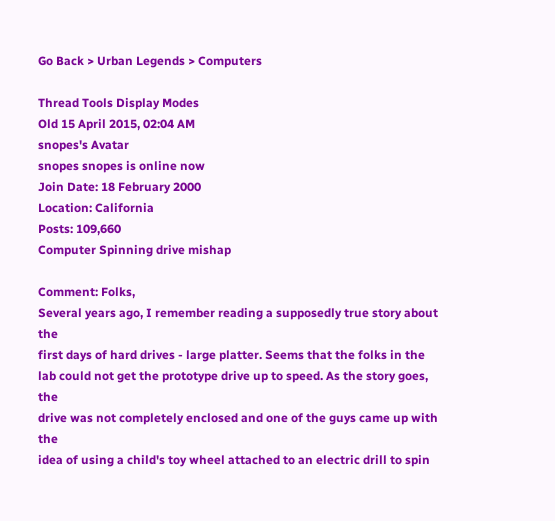Go Back > Urban Legends > Computers

Thread Tools Display Modes
Old 15 April 2015, 02:04 AM
snopes's Avatar
snopes snopes is online now
Join Date: 18 February 2000
Location: California
Posts: 109,660
Computer Spinning drive mishap

Comment: Folks,
Several years ago, I remember reading a supposedly true story about the
first days of hard drives - large platter. Seems that the folks in the
lab could not get the prototype drive up to speed. As the story goes, the
drive was not completely enclosed and one of the guys came up with the
idea of using a child's toy wheel attached to an electric drill to spin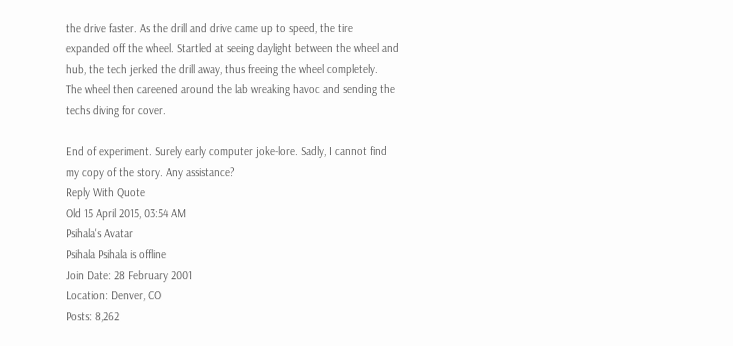the drive faster. As the drill and drive came up to speed, the tire
expanded off the wheel. Startled at seeing daylight between the wheel and
hub, the tech jerked the drill away, thus freeing the wheel completely.
The wheel then careened around the lab wreaking havoc and sending the
techs diving for cover.

End of experiment. Surely early computer joke-lore. Sadly, I cannot find
my copy of the story. Any assistance?
Reply With Quote
Old 15 April 2015, 03:54 AM
Psihala's Avatar
Psihala Psihala is offline
Join Date: 28 February 2001
Location: Denver, CO
Posts: 8,262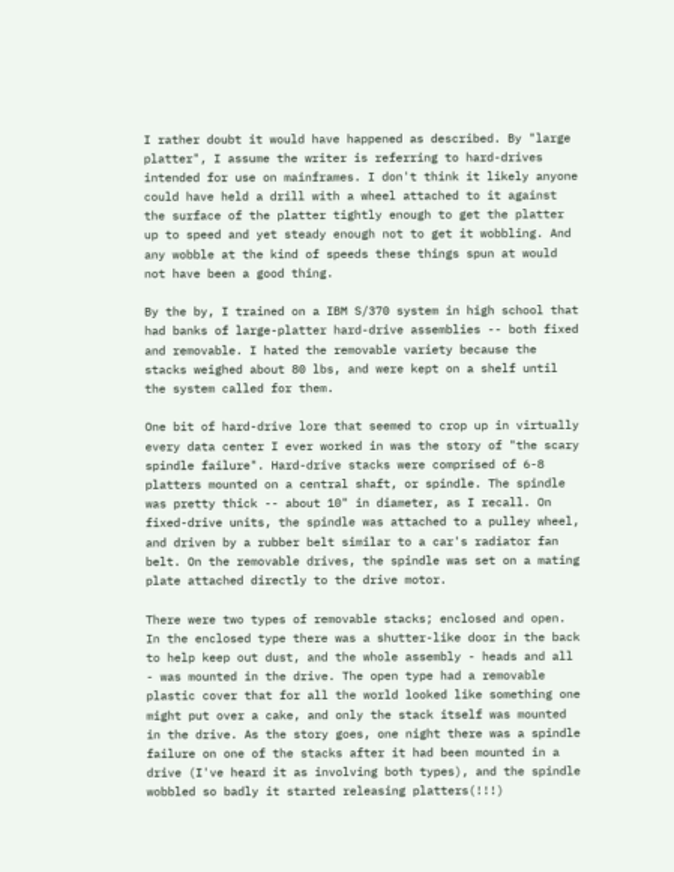I rather doubt it would have happened as described. By "large platter", I assume the writer is referring to hard-drives intended for use on mainframes. I don't think it likely anyone could have held a drill with a wheel attached to it against the surface of the platter tightly enough to get the platter up to speed and yet steady enough not to get it wobbling. And any wobble at the kind of speeds these things spun at would not have been a good thing.

By the by, I trained on a IBM S/370 system in high school that had banks of large-platter hard-drive assemblies -- both fixed and removable. I hated the removable variety because the stacks weighed about 80 lbs, and were kept on a shelf until the system called for them.

One bit of hard-drive lore that seemed to crop up in virtually every data center I ever worked in was the story of "the scary spindle failure". Hard-drive stacks were comprised of 6-8 platters mounted on a central shaft, or spindle. The spindle was pretty thick -- about 10" in diameter, as I recall. On fixed-drive units, the spindle was attached to a pulley wheel, and driven by a rubber belt similar to a car's radiator fan belt. On the removable drives, the spindle was set on a mating plate attached directly to the drive motor.

There were two types of removable stacks; enclosed and open. In the enclosed type there was a shutter-like door in the back to help keep out dust, and the whole assembly - heads and all - was mounted in the drive. The open type had a removable plastic cover that for all the world looked like something one might put over a cake, and only the stack itself was mounted in the drive. As the story goes, one night there was a spindle failure on one of the stacks after it had been mounted in a drive (I've heard it as involving both types), and the spindle wobbled so badly it started releasing platters(!!!)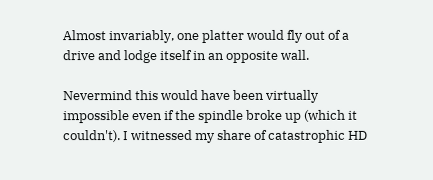Almost invariably, one platter would fly out of a drive and lodge itself in an opposite wall.

Nevermind this would have been virtually impossible even if the spindle broke up (which it couldn't). I witnessed my share of catastrophic HD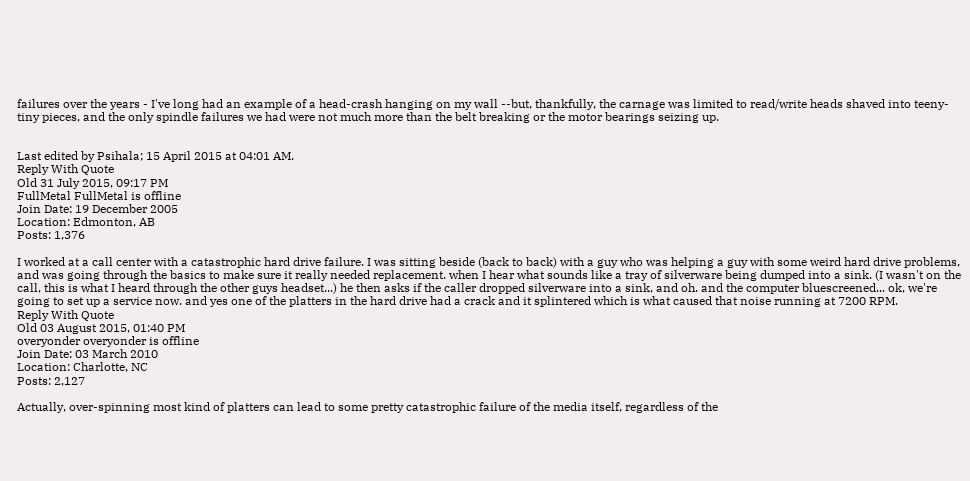failures over the years - I've long had an example of a head-crash hanging on my wall --but, thankfully, the carnage was limited to read/write heads shaved into teeny-tiny pieces, and the only spindle failures we had were not much more than the belt breaking or the motor bearings seizing up.


Last edited by Psihala; 15 April 2015 at 04:01 AM.
Reply With Quote
Old 31 July 2015, 09:17 PM
FullMetal FullMetal is offline
Join Date: 19 December 2005
Location: Edmonton, AB
Posts: 1,376

I worked at a call center with a catastrophic hard drive failure. I was sitting beside (back to back) with a guy who was helping a guy with some weird hard drive problems, and was going through the basics to make sure it really needed replacement. when I hear what sounds like a tray of silverware being dumped into a sink. (I wasn't on the call, this is what I heard through the other guys headset...) he then asks if the caller dropped silverware into a sink, and oh. and the computer bluescreened... ok, we're going to set up a service now. and yes one of the platters in the hard drive had a crack and it splintered which is what caused that noise running at 7200 RPM.
Reply With Quote
Old 03 August 2015, 01:40 PM
overyonder overyonder is offline
Join Date: 03 March 2010
Location: Charlotte, NC
Posts: 2,127

Actually, over-spinning most kind of platters can lead to some pretty catastrophic failure of the media itself, regardless of the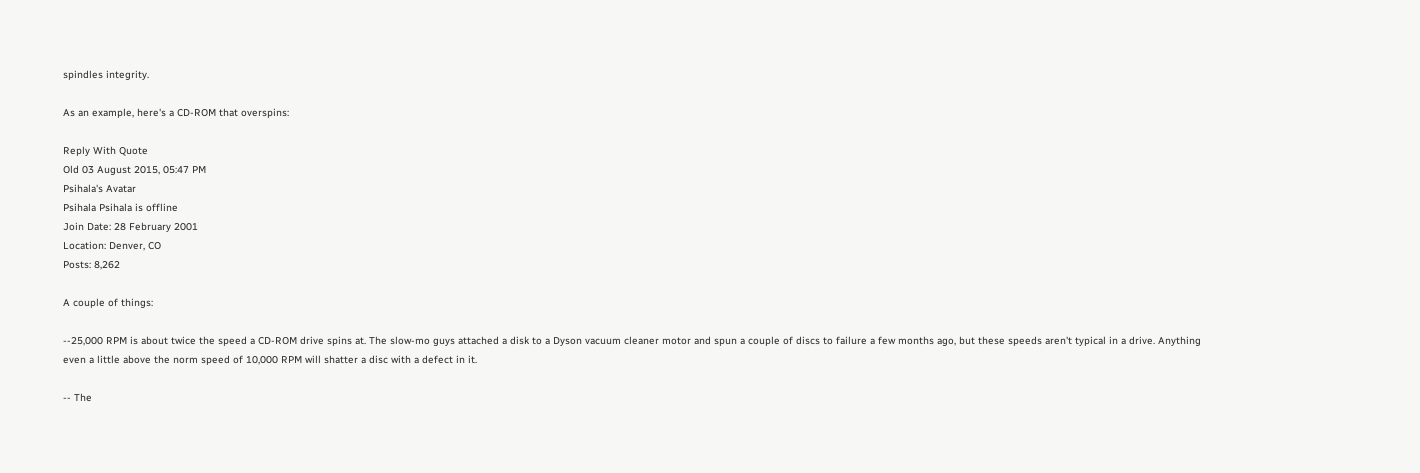spindles integrity.

As an example, here's a CD-ROM that overspins:

Reply With Quote
Old 03 August 2015, 05:47 PM
Psihala's Avatar
Psihala Psihala is offline
Join Date: 28 February 2001
Location: Denver, CO
Posts: 8,262

A couple of things:

--25,000 RPM is about twice the speed a CD-ROM drive spins at. The slow-mo guys attached a disk to a Dyson vacuum cleaner motor and spun a couple of discs to failure a few months ago, but these speeds aren't typical in a drive. Anything even a little above the norm speed of 10,000 RPM will shatter a disc with a defect in it.

-- The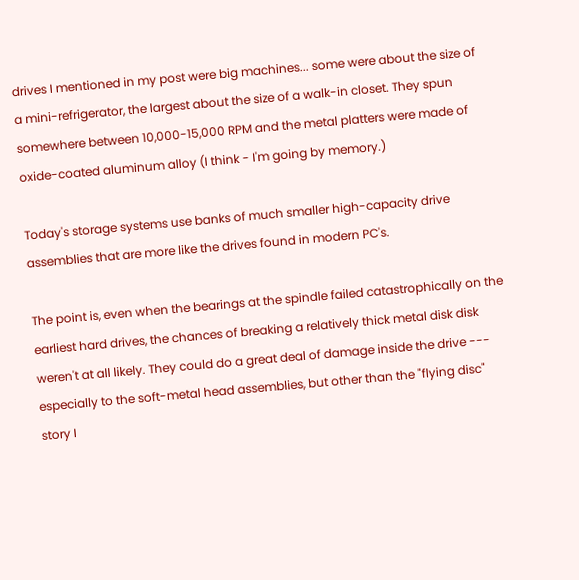drives I mentioned in my post were big machines... some were about the size of a mini-refrigerator, the largest about the size of a walk-in closet. They spun somewhere between 10,000-15,000 RPM and the metal platters were made of oxide-coated aluminum alloy (I think - I'm going by memory.)

Today's storage systems use banks of much smaller high-capacity drive assemblies that are more like the drives found in modern PC's.

The point is, even when the bearings at the spindle failed catastrophically on the earliest hard drives, the chances of breaking a relatively thick metal disk disk weren't at all likely. They could do a great deal of damage inside the drive --- especially to the soft-metal head assemblies, but other than the "flying disc" story I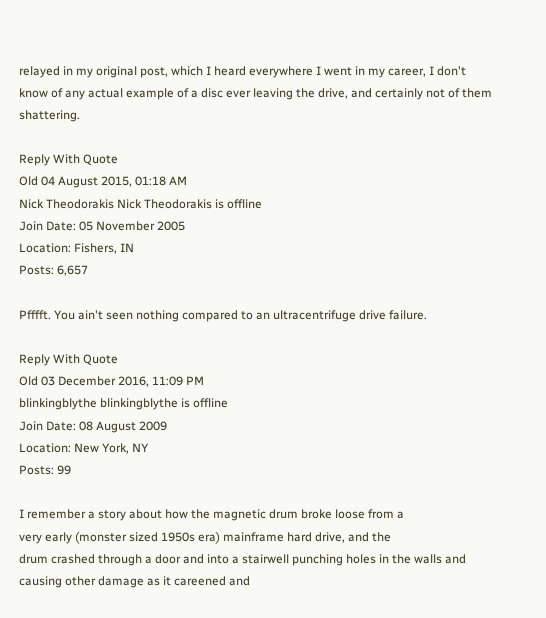relayed in my original post, which I heard everywhere I went in my career, I don't know of any actual example of a disc ever leaving the drive, and certainly not of them shattering.

Reply With Quote
Old 04 August 2015, 01:18 AM
Nick Theodorakis Nick Theodorakis is offline
Join Date: 05 November 2005
Location: Fishers, IN
Posts: 6,657

Pfffft. You ain't seen nothing compared to an ultracentrifuge drive failure.

Reply With Quote
Old 03 December 2016, 11:09 PM
blinkingblythe blinkingblythe is offline
Join Date: 08 August 2009
Location: New York, NY
Posts: 99

I remember a story about how the magnetic drum broke loose from a
very early (monster sized 1950s era) mainframe hard drive, and the
drum crashed through a door and into a stairwell punching holes in the walls and causing other damage as it careened and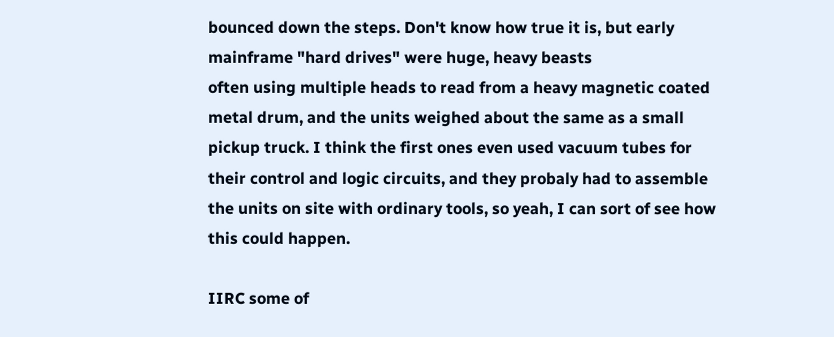bounced down the steps. Don't know how true it is, but early mainframe "hard drives" were huge, heavy beasts
often using multiple heads to read from a heavy magnetic coated metal drum, and the units weighed about the same as a small pickup truck. I think the first ones even used vacuum tubes for their control and logic circuits, and they probaly had to assemble the units on site with ordinary tools, so yeah, I can sort of see how this could happen.

IIRC some of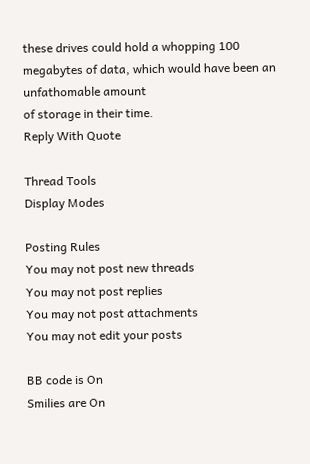these drives could hold a whopping 100 megabytes of data, which would have been an unfathomable amount
of storage in their time.
Reply With Quote

Thread Tools
Display Modes

Posting Rules
You may not post new threads
You may not post replies
You may not post attachments
You may not edit your posts

BB code is On
Smilies are On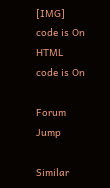[IMG] code is On
HTML code is On

Forum Jump

Similar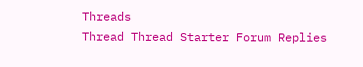Threads
Thread Thread Starter Forum Replies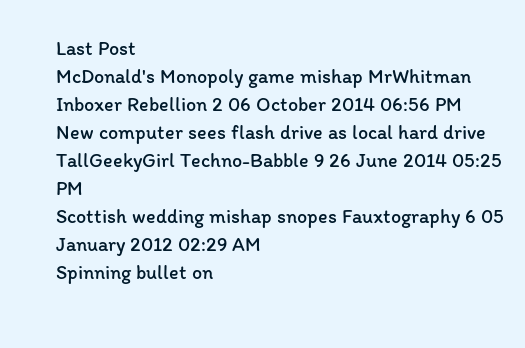Last Post
McDonald's Monopoly game mishap MrWhitman Inboxer Rebellion 2 06 October 2014 06:56 PM
New computer sees flash drive as local hard drive TallGeekyGirl Techno-Babble 9 26 June 2014 05:25 PM
Scottish wedding mishap snopes Fauxtography 6 05 January 2012 02:29 AM
Spinning bullet on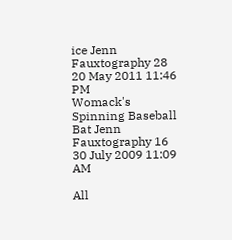ice Jenn Fauxtography 28 20 May 2011 11:46 PM
Womack's Spinning Baseball Bat Jenn Fauxtography 16 30 July 2009 11:09 AM

All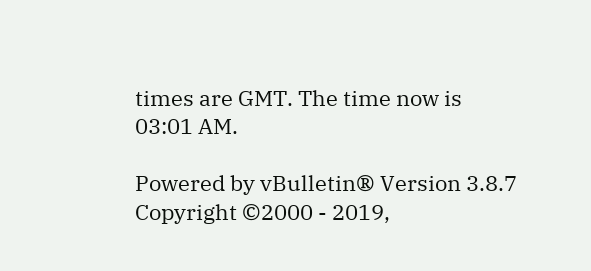times are GMT. The time now is 03:01 AM.

Powered by vBulletin® Version 3.8.7
Copyright ©2000 - 2019,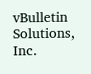vBulletin Solutions, Inc.